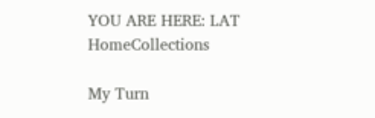YOU ARE HERE: LAT HomeCollections

My Turn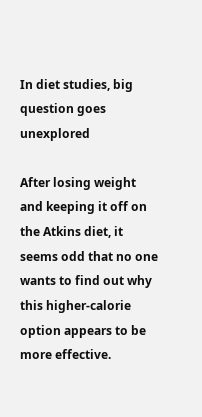In diet studies, big question goes unexplored

After losing weight and keeping it off on the Atkins diet, it seems odd that no one wants to find out why this higher-calorie option appears to be more effective.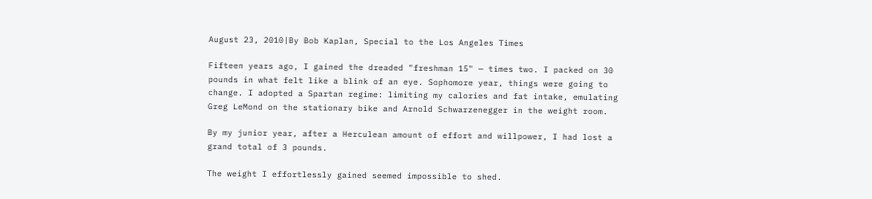August 23, 2010|By Bob Kaplan, Special to the Los Angeles Times

Fifteen years ago, I gained the dreaded "freshman 15" — times two. I packed on 30 pounds in what felt like a blink of an eye. Sophomore year, things were going to change. I adopted a Spartan regime: limiting my calories and fat intake, emulating Greg LeMond on the stationary bike and Arnold Schwarzenegger in the weight room.

By my junior year, after a Herculean amount of effort and willpower, I had lost a grand total of 3 pounds.

The weight I effortlessly gained seemed impossible to shed.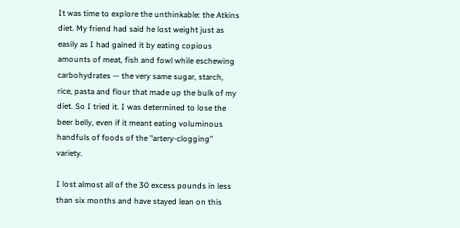It was time to explore the unthinkable: the Atkins diet. My friend had said he lost weight just as easily as I had gained it by eating copious amounts of meat, fish and fowl while eschewing carbohydrates — the very same sugar, starch, rice, pasta and flour that made up the bulk of my diet. So I tried it. I was determined to lose the beer belly, even if it meant eating voluminous handfuls of foods of the "artery-clogging" variety.

I lost almost all of the 30 excess pounds in less than six months and have stayed lean on this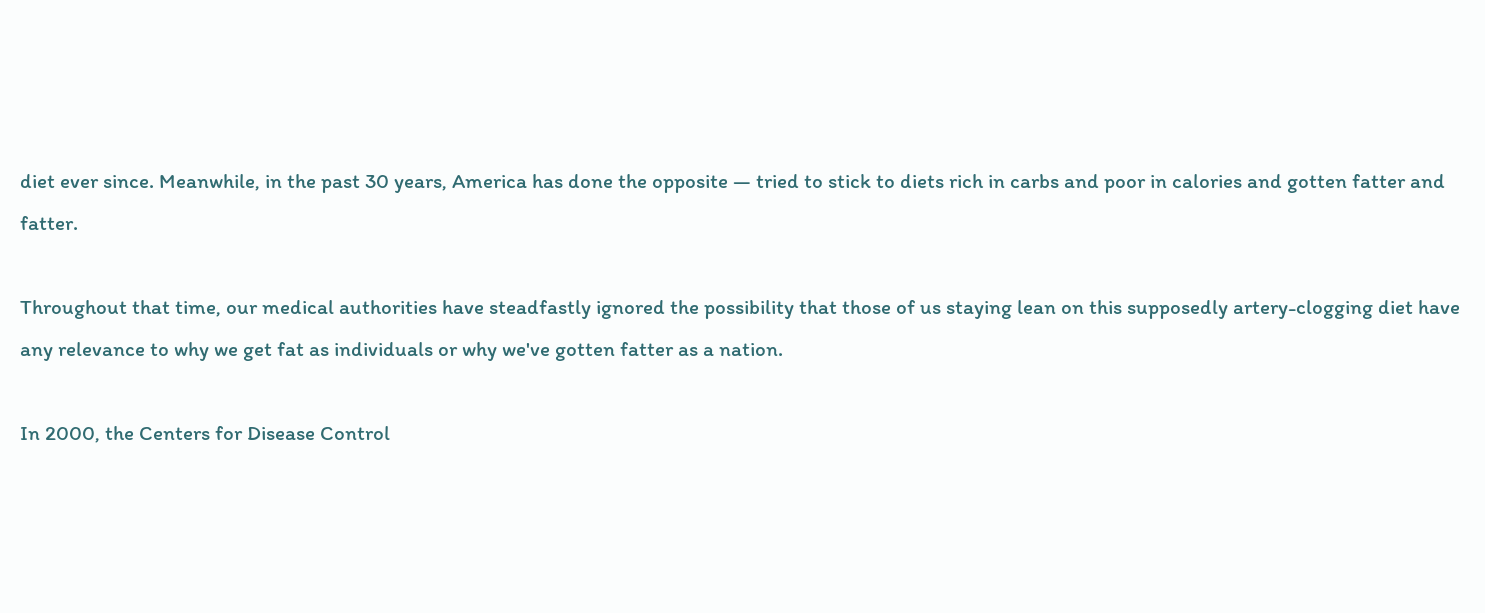diet ever since. Meanwhile, in the past 30 years, America has done the opposite — tried to stick to diets rich in carbs and poor in calories and gotten fatter and fatter.

Throughout that time, our medical authorities have steadfastly ignored the possibility that those of us staying lean on this supposedly artery-clogging diet have any relevance to why we get fat as individuals or why we've gotten fatter as a nation.

In 2000, the Centers for Disease Control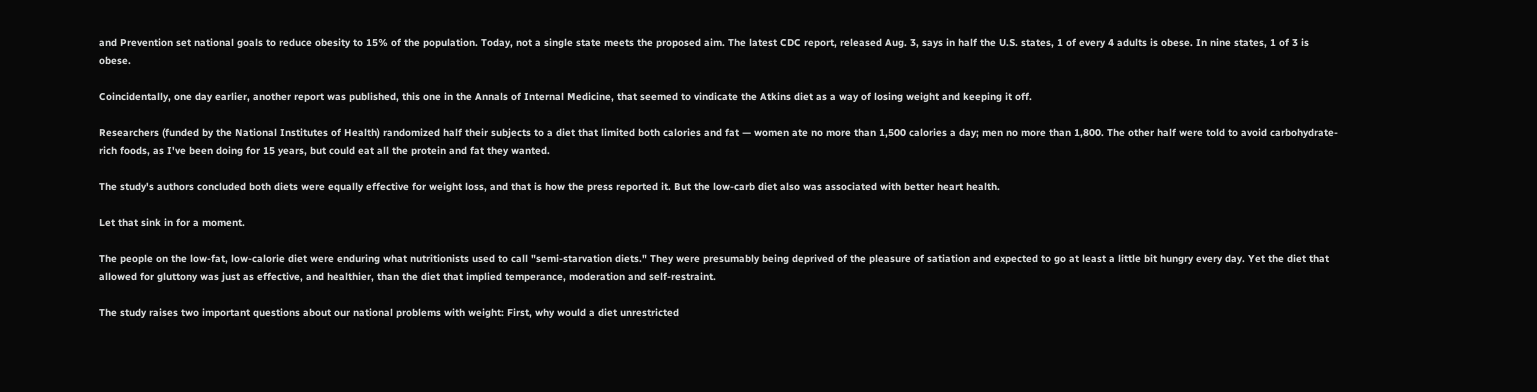and Prevention set national goals to reduce obesity to 15% of the population. Today, not a single state meets the proposed aim. The latest CDC report, released Aug. 3, says in half the U.S. states, 1 of every 4 adults is obese. In nine states, 1 of 3 is obese.

Coincidentally, one day earlier, another report was published, this one in the Annals of Internal Medicine, that seemed to vindicate the Atkins diet as a way of losing weight and keeping it off.

Researchers (funded by the National Institutes of Health) randomized half their subjects to a diet that limited both calories and fat — women ate no more than 1,500 calories a day; men no more than 1,800. The other half were told to avoid carbohydrate-rich foods, as I've been doing for 15 years, but could eat all the protein and fat they wanted.

The study's authors concluded both diets were equally effective for weight loss, and that is how the press reported it. But the low-carb diet also was associated with better heart health.

Let that sink in for a moment.

The people on the low-fat, low-calorie diet were enduring what nutritionists used to call "semi-starvation diets." They were presumably being deprived of the pleasure of satiation and expected to go at least a little bit hungry every day. Yet the diet that allowed for gluttony was just as effective, and healthier, than the diet that implied temperance, moderation and self-restraint.

The study raises two important questions about our national problems with weight: First, why would a diet unrestricted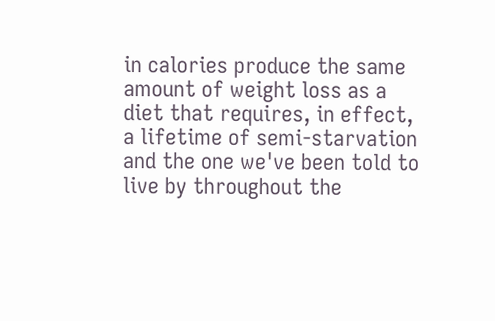in calories produce the same amount of weight loss as a diet that requires, in effect, a lifetime of semi-starvation and the one we've been told to live by throughout the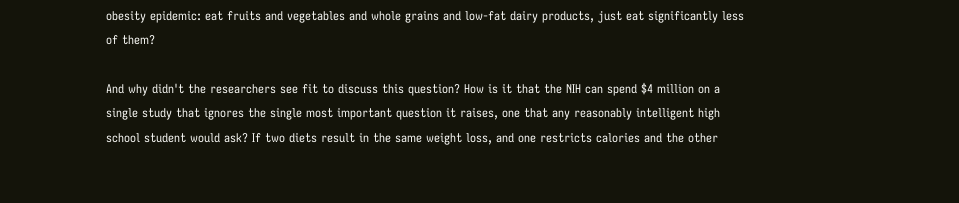obesity epidemic: eat fruits and vegetables and whole grains and low-fat dairy products, just eat significantly less of them?

And why didn't the researchers see fit to discuss this question? How is it that the NIH can spend $4 million on a single study that ignores the single most important question it raises, one that any reasonably intelligent high school student would ask? If two diets result in the same weight loss, and one restricts calories and the other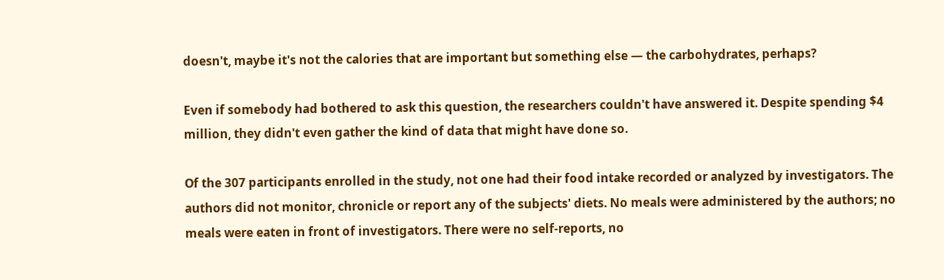doesn't, maybe it's not the calories that are important but something else — the carbohydrates, perhaps?

Even if somebody had bothered to ask this question, the researchers couldn't have answered it. Despite spending $4 million, they didn't even gather the kind of data that might have done so.

Of the 307 participants enrolled in the study, not one had their food intake recorded or analyzed by investigators. The authors did not monitor, chronicle or report any of the subjects' diets. No meals were administered by the authors; no meals were eaten in front of investigators. There were no self-reports, no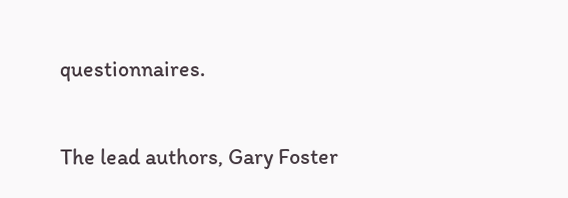questionnaires.

The lead authors, Gary Foster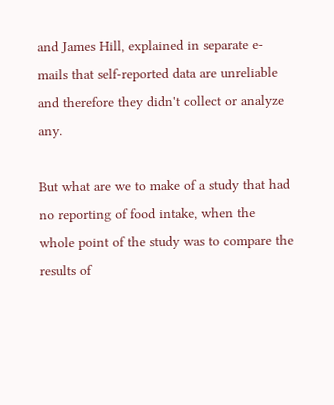and James Hill, explained in separate e-mails that self-reported data are unreliable and therefore they didn't collect or analyze any.

But what are we to make of a study that had no reporting of food intake, when the whole point of the study was to compare the results of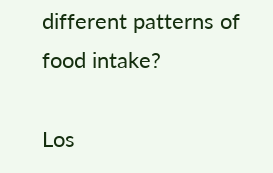different patterns of food intake?

Los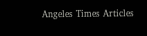Angeles Times Articles